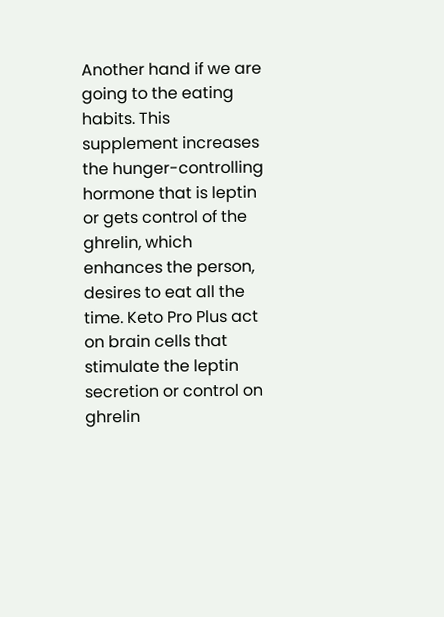Another hand if we are going to the eating habits. This supplement increases the hunger-controlling hormone that is leptin or gets control of the ghrelin, which enhances the person, desires to eat all the time. Keto Pro Plus act on brain cells that stimulate the leptin secretion or control on ghrelin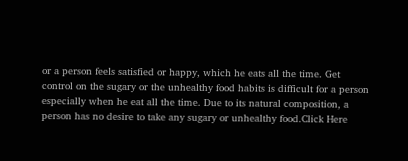or a person feels satisfied or happy, which he eats all the time. Get control on the sugary or the unhealthy food habits is difficult for a person especially when he eat all the time. Due to its natural composition, a person has no desire to take any sugary or unhealthy food.Click Here